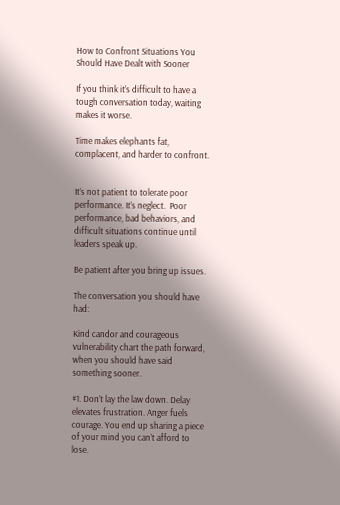How to Confront Situations You Should Have Dealt with Sooner

If you think it’s difficult to have a tough conversation today, waiting makes it worse.

Time makes elephants fat, complacent, and harder to confront.


It’s not patient to tolerate poor performance. It’s neglect.  Poor performance, bad behaviors, and difficult situations continue until leaders speak up.

Be patient after you bring up issues.

The conversation you should have had:

Kind candor and courageous vulnerability chart the path forward, when you should have said something sooner.

#1. Don’t lay the law down. Delay elevates frustration. Anger fuels courage. You end up sharing a piece of your mind you can’t afford to lose.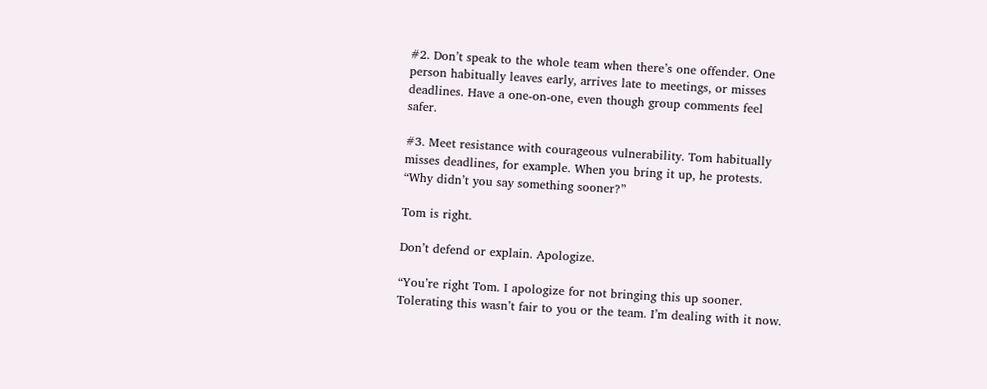#2. Don’t speak to the whole team when there’s one offender. One person habitually leaves early, arrives late to meetings, or misses deadlines. Have a one-on-one, even though group comments feel safer.

#3. Meet resistance with courageous vulnerability. Tom habitually misses deadlines, for example. When you bring it up, he protests. “Why didn’t you say something sooner?”

Tom is right.

Don’t defend or explain. Apologize.

“You’re right Tom. I apologize for not bringing this up sooner. Tolerating this wasn’t fair to you or the team. I’m dealing with it now.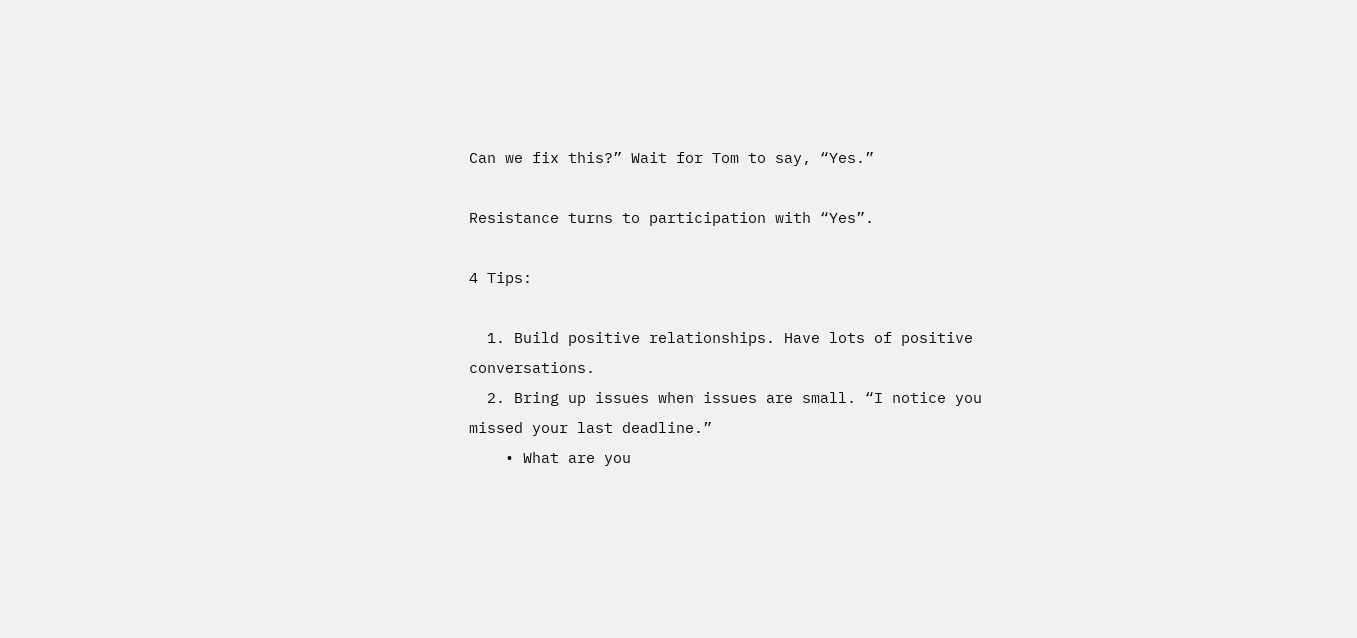Can we fix this?” Wait for Tom to say, “Yes.”

Resistance turns to participation with “Yes”.

4 Tips:

  1. Build positive relationships. Have lots of positive conversations.
  2. Bring up issues when issues are small. “I notice you missed your last deadline.”
    • What are you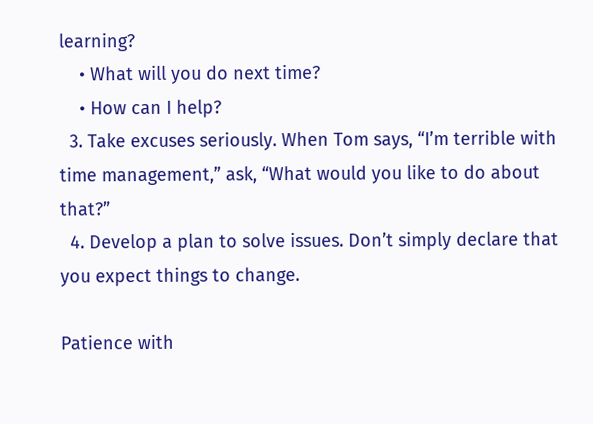learning?
    • What will you do next time?
    • How can I help?
  3. Take excuses seriously. When Tom says, “I’m terrible with time management,” ask, “What would you like to do about that?”
  4. Develop a plan to solve issues. Don’t simply declare that you expect things to change.

Patience with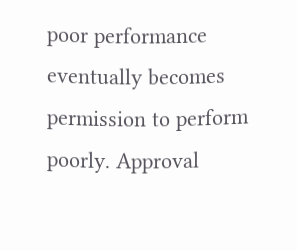poor performance eventually becomes permission to perform poorly. Approval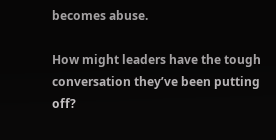becomes abuse.

How might leaders have the tough conversation they’ve been putting off?